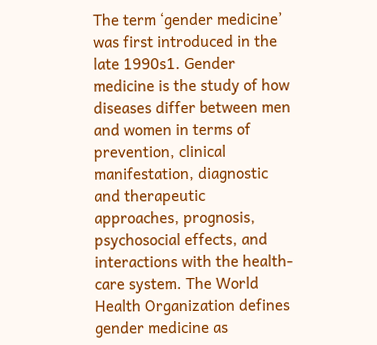The term ‘gender medicine’ was first introduced in the late 1990s1. Gender medicine is the study of how diseases differ between men and women in terms of prevention, clinical manifestation, diagnostic and therapeutic approaches, prognosis, psychosocial effects, and interactions with the health-care system. The World Health Organization defines gender medicine as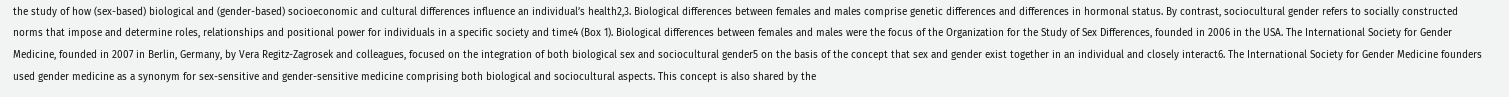the study of how (sex-based) biological and (gender-based) socioeconomic and cultural differences influence an individual’s health2,3. Biological differences between females and males comprise genetic differences and differences in hormonal status. By contrast, sociocultural gender refers to socially constructed norms that impose and determine roles, relationships and positional power for individuals in a specific society and time4 (Box 1). Biological differences between females and males were the focus of the Organization for the Study of Sex Differences, founded in 2006 in the USA. The International Society for Gender Medicine, founded in 2007 in Berlin, Germany, by Vera Regitz-Zagrosek and colleagues, focused on the integration of both biological sex and sociocultural gender5 on the basis of the concept that sex and gender exist together in an individual and closely interact6. The International Society for Gender Medicine founders used gender medicine as a synonym for sex-sensitive and gender-sensitive medicine comprising both biological and sociocultural aspects. This concept is also shared by the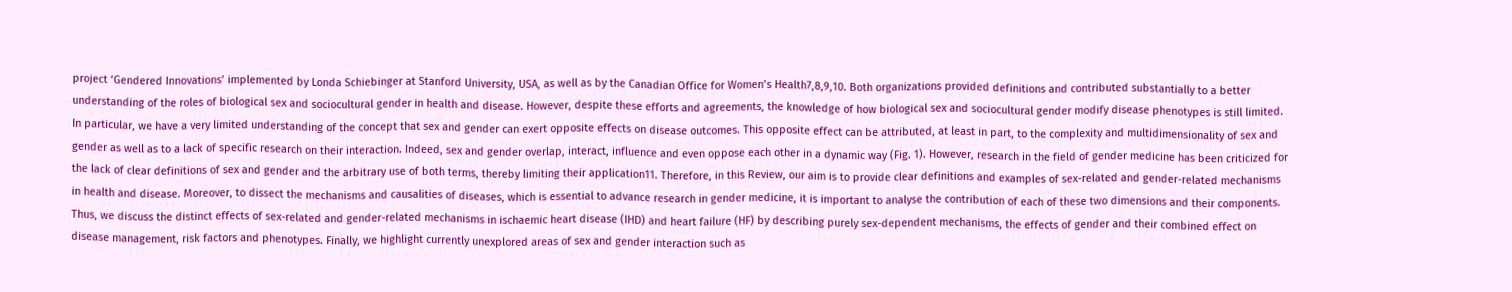project ‘Gendered Innovations’ implemented by Londa Schiebinger at Stanford University, USA, as well as by the Canadian Office for Women’s Health7,8,9,10. Both organizations provided definitions and contributed substantially to a better understanding of the roles of biological sex and sociocultural gender in health and disease. However, despite these efforts and agreements, the knowledge of how biological sex and sociocultural gender modify disease phenotypes is still limited. In particular, we have a very limited understanding of the concept that sex and gender can exert opposite effects on disease outcomes. This opposite effect can be attributed, at least in part, to the complexity and multidimensionality of sex and gender as well as to a lack of specific research on their interaction. Indeed, sex and gender overlap, interact, influence and even oppose each other in a dynamic way (Fig. 1). However, research in the field of gender medicine has been criticized for the lack of clear definitions of sex and gender and the arbitrary use of both terms, thereby limiting their application11. Therefore, in this Review, our aim is to provide clear definitions and examples of sex-related and gender-related mechanisms in health and disease. Moreover, to dissect the mechanisms and causalities of diseases, which is essential to advance research in gender medicine, it is important to analyse the contribution of each of these two dimensions and their components. Thus, we discuss the distinct effects of sex-related and gender-related mechanisms in ischaemic heart disease (IHD) and heart failure (HF) by describing purely sex-dependent mechanisms, the effects of gender and their combined effect on disease management, risk factors and phenotypes. Finally, we highlight currently unexplored areas of sex and gender interaction such as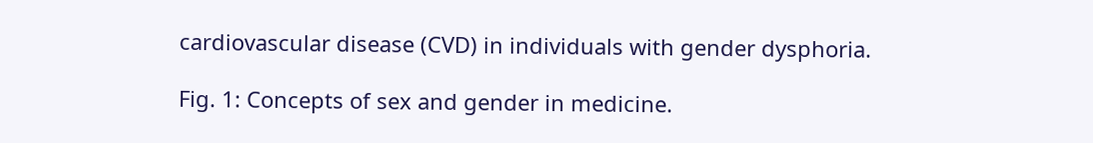cardiovascular disease (CVD) in individuals with gender dysphoria.

Fig. 1: Concepts of sex and gender in medicine.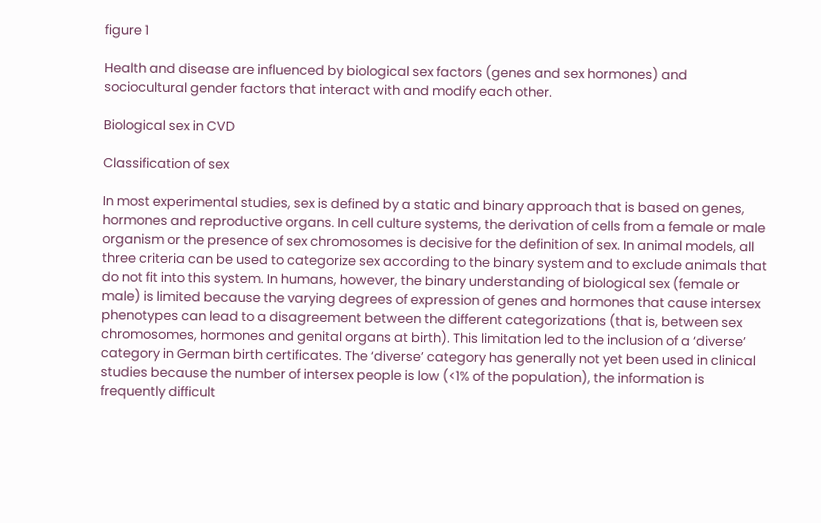figure 1

Health and disease are influenced by biological sex factors (genes and sex hormones) and sociocultural gender factors that interact with and modify each other.

Biological sex in CVD

Classification of sex

In most experimental studies, sex is defined by a static and binary approach that is based on genes, hormones and reproductive organs. In cell culture systems, the derivation of cells from a female or male organism or the presence of sex chromosomes is decisive for the definition of sex. In animal models, all three criteria can be used to categorize sex according to the binary system and to exclude animals that do not fit into this system. In humans, however, the binary understanding of biological sex (female or male) is limited because the varying degrees of expression of genes and hormones that cause intersex phenotypes can lead to a disagreement between the different categorizations (that is, between sex chromosomes, hormones and genital organs at birth). This limitation led to the inclusion of a ‘diverse’ category in German birth certificates. The ‘diverse’ category has generally not yet been used in clinical studies because the number of intersex people is low (<1% of the population), the information is frequently difficult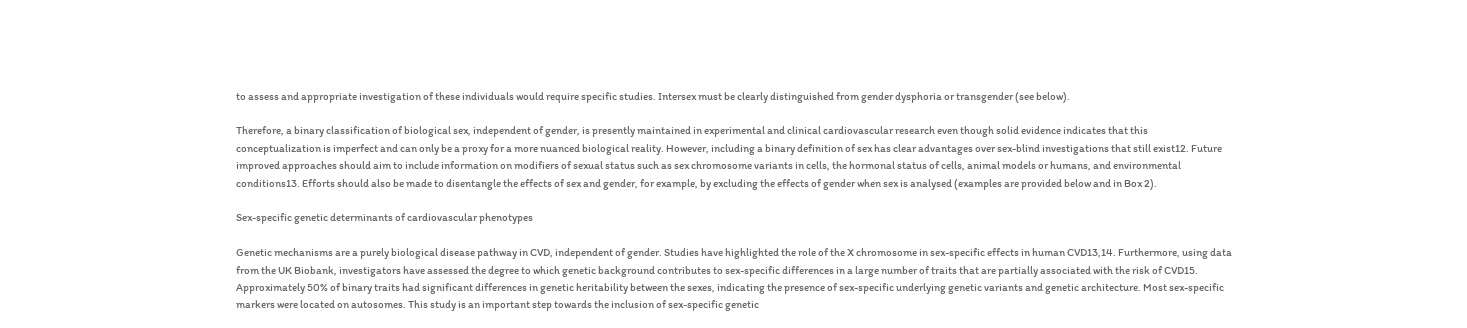to assess and appropriate investigation of these individuals would require specific studies. Intersex must be clearly distinguished from gender dysphoria or transgender (see below).

Therefore, a binary classification of biological sex, independent of gender, is presently maintained in experimental and clinical cardiovascular research even though solid evidence indicates that this conceptualization is imperfect and can only be a proxy for a more nuanced biological reality. However, including a binary definition of sex has clear advantages over sex-blind investigations that still exist12. Future improved approaches should aim to include information on modifiers of sexual status such as sex chromosome variants in cells, the hormonal status of cells, animal models or humans, and environmental conditions13. Efforts should also be made to disentangle the effects of sex and gender, for example, by excluding the effects of gender when sex is analysed (examples are provided below and in Box 2).

Sex-specific genetic determinants of cardiovascular phenotypes

Genetic mechanisms are a purely biological disease pathway in CVD, independent of gender. Studies have highlighted the role of the X chromosome in sex-specific effects in human CVD13,14. Furthermore, using data from the UK Biobank, investigators have assessed the degree to which genetic background contributes to sex-specific differences in a large number of traits that are partially associated with the risk of CVD15. Approximately 50% of binary traits had significant differences in genetic heritability between the sexes, indicating the presence of sex-specific underlying genetic variants and genetic architecture. Most sex-specific markers were located on autosomes. This study is an important step towards the inclusion of sex-specific genetic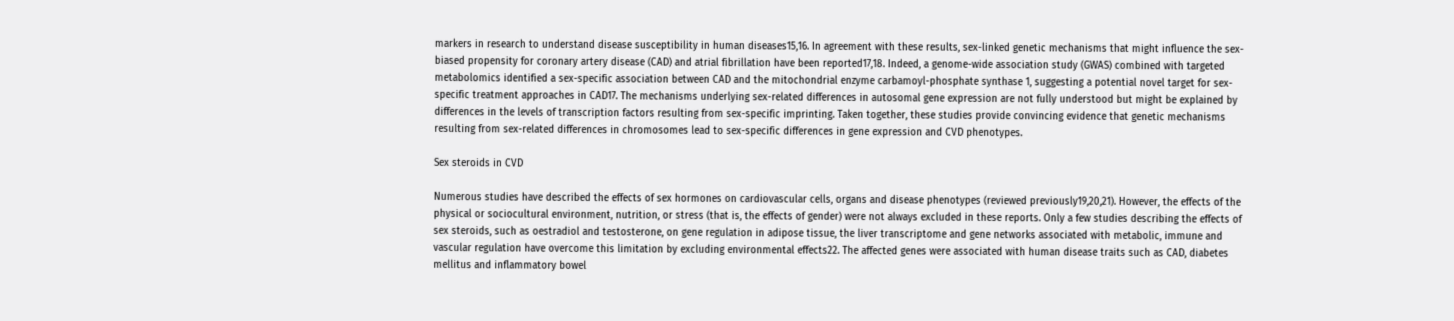markers in research to understand disease susceptibility in human diseases15,16. In agreement with these results, sex-linked genetic mechanisms that might influence the sex-biased propensity for coronary artery disease (CAD) and atrial fibrillation have been reported17,18. Indeed, a genome-wide association study (GWAS) combined with targeted metabolomics identified a sex-specific association between CAD and the mitochondrial enzyme carbamoyl-phosphate synthase 1, suggesting a potential novel target for sex-specific treatment approaches in CAD17. The mechanisms underlying sex-related differences in autosomal gene expression are not fully understood but might be explained by differences in the levels of transcription factors resulting from sex-specific imprinting. Taken together, these studies provide convincing evidence that genetic mechanisms resulting from sex-related differences in chromosomes lead to sex-specific differences in gene expression and CVD phenotypes.

Sex steroids in CVD

Numerous studies have described the effects of sex hormones on cardiovascular cells, organs and disease phenotypes (reviewed previously19,20,21). However, the effects of the physical or sociocultural environment, nutrition, or stress (that is, the effects of gender) were not always excluded in these reports. Only a few studies describing the effects of sex steroids, such as oestradiol and testosterone, on gene regulation in adipose tissue, the liver transcriptome and gene networks associated with metabolic, immune and vascular regulation have overcome this limitation by excluding environmental effects22. The affected genes were associated with human disease traits such as CAD, diabetes mellitus and inflammatory bowel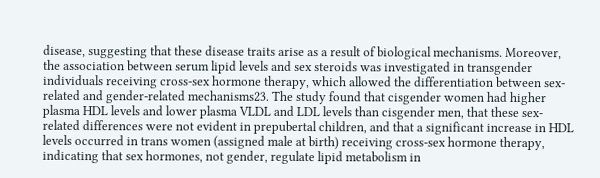disease, suggesting that these disease traits arise as a result of biological mechanisms. Moreover, the association between serum lipid levels and sex steroids was investigated in transgender individuals receiving cross-sex hormone therapy, which allowed the differentiation between sex-related and gender-related mechanisms23. The study found that cisgender women had higher plasma HDL levels and lower plasma VLDL and LDL levels than cisgender men, that these sex-related differences were not evident in prepubertal children, and that a significant increase in HDL levels occurred in trans women (assigned male at birth) receiving cross-sex hormone therapy, indicating that sex hormones, not gender, regulate lipid metabolism in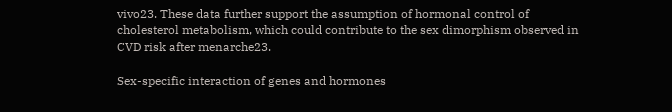vivo23. These data further support the assumption of hormonal control of cholesterol metabolism, which could contribute to the sex dimorphism observed in CVD risk after menarche23.

Sex-specific interaction of genes and hormones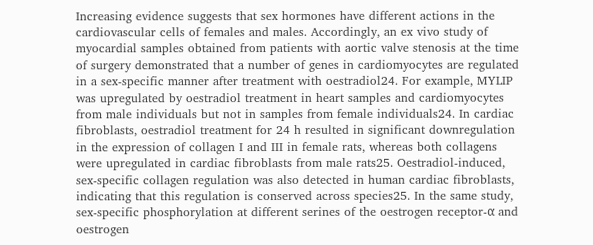Increasing evidence suggests that sex hormones have different actions in the cardiovascular cells of females and males. Accordingly, an ex vivo study of myocardial samples obtained from patients with aortic valve stenosis at the time of surgery demonstrated that a number of genes in cardiomyocytes are regulated in a sex-specific manner after treatment with oestradiol24. For example, MYLIP was upregulated by oestradiol treatment in heart samples and cardiomyocytes from male individuals but not in samples from female individuals24. In cardiac fibroblasts, oestradiol treatment for 24 h resulted in significant downregulation in the expression of collagen I and III in female rats, whereas both collagens were upregulated in cardiac fibroblasts from male rats25. Oestradiol-induced, sex-specific collagen regulation was also detected in human cardiac fibroblasts, indicating that this regulation is conserved across species25. In the same study, sex-specific phosphorylation at different serines of the oestrogen receptor-α and oestrogen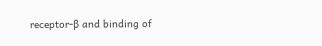receptor-β and binding of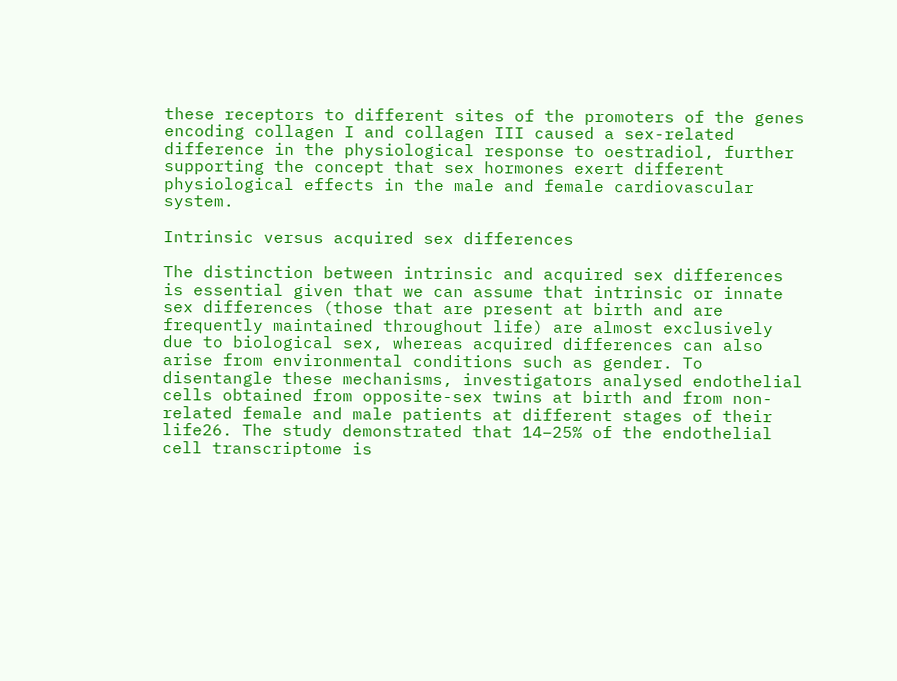these receptors to different sites of the promoters of the genes encoding collagen I and collagen III caused a sex-related difference in the physiological response to oestradiol, further supporting the concept that sex hormones exert different physiological effects in the male and female cardiovascular system.

Intrinsic versus acquired sex differences

The distinction between intrinsic and acquired sex differences is essential given that we can assume that intrinsic or innate sex differences (those that are present at birth and are frequently maintained throughout life) are almost exclusively due to biological sex, whereas acquired differences can also arise from environmental conditions such as gender. To disentangle these mechanisms, investigators analysed endothelial cells obtained from opposite-sex twins at birth and from non-related female and male patients at different stages of their life26. The study demonstrated that 14–25% of the endothelial cell transcriptome is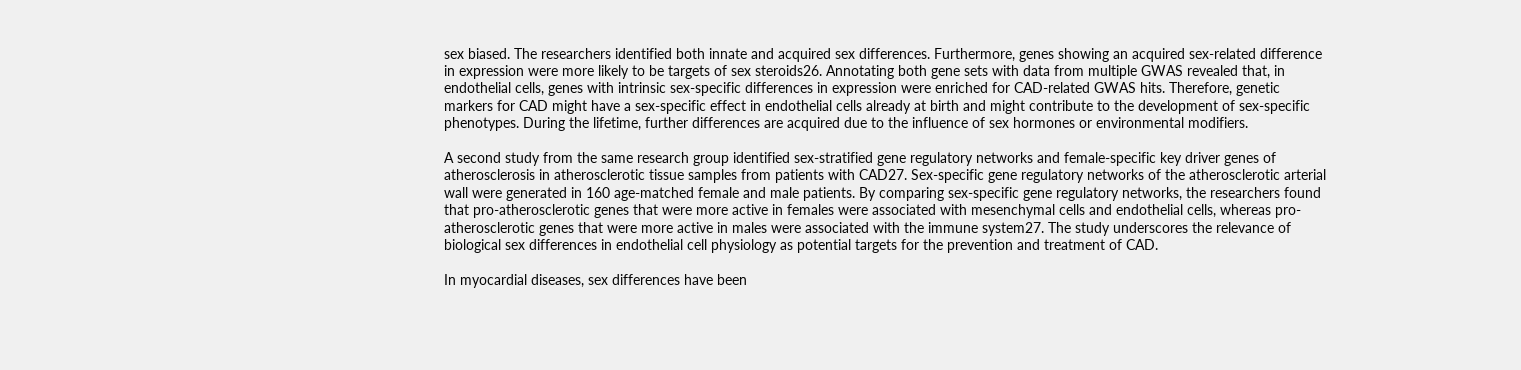sex biased. The researchers identified both innate and acquired sex differences. Furthermore, genes showing an acquired sex-related difference in expression were more likely to be targets of sex steroids26. Annotating both gene sets with data from multiple GWAS revealed that, in endothelial cells, genes with intrinsic sex-specific differences in expression were enriched for CAD-related GWAS hits. Therefore, genetic markers for CAD might have a sex-specific effect in endothelial cells already at birth and might contribute to the development of sex-specific phenotypes. During the lifetime, further differences are acquired due to the influence of sex hormones or environmental modifiers.

A second study from the same research group identified sex-stratified gene regulatory networks and female-specific key driver genes of atherosclerosis in atherosclerotic tissue samples from patients with CAD27. Sex-specific gene regulatory networks of the atherosclerotic arterial wall were generated in 160 age-matched female and male patients. By comparing sex-specific gene regulatory networks, the researchers found that pro-atherosclerotic genes that were more active in females were associated with mesenchymal cells and endothelial cells, whereas pro-atherosclerotic genes that were more active in males were associated with the immune system27. The study underscores the relevance of biological sex differences in endothelial cell physiology as potential targets for the prevention and treatment of CAD.

In myocardial diseases, sex differences have been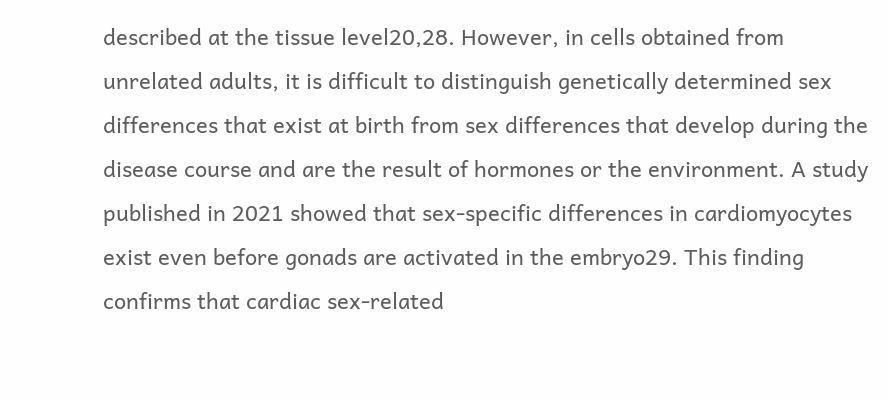described at the tissue level20,28. However, in cells obtained from unrelated adults, it is difficult to distinguish genetically determined sex differences that exist at birth from sex differences that develop during the disease course and are the result of hormones or the environment. A study published in 2021 showed that sex-specific differences in cardiomyocytes exist even before gonads are activated in the embryo29. This finding confirms that cardiac sex-related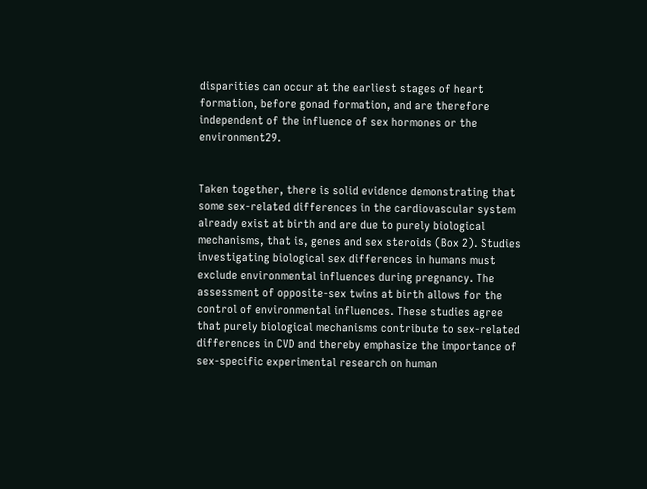disparities can occur at the earliest stages of heart formation, before gonad formation, and are therefore independent of the influence of sex hormones or the environment29.


Taken together, there is solid evidence demonstrating that some sex-related differences in the cardiovascular system already exist at birth and are due to purely biological mechanisms, that is, genes and sex steroids (Box 2). Studies investigating biological sex differences in humans must exclude environmental influences during pregnancy. The assessment of opposite-sex twins at birth allows for the control of environmental influences. These studies agree that purely biological mechanisms contribute to sex-related differences in CVD and thereby emphasize the importance of sex-specific experimental research on human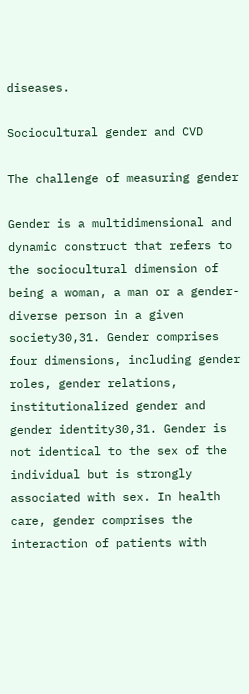diseases.

Sociocultural gender and CVD

The challenge of measuring gender

Gender is a multidimensional and dynamic construct that refers to the sociocultural dimension of being a woman, a man or a gender-diverse person in a given society30,31. Gender comprises four dimensions, including gender roles, gender relations, institutionalized gender and gender identity30,31. Gender is not identical to the sex of the individual but is strongly associated with sex. In health care, gender comprises the interaction of patients with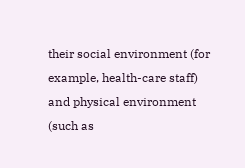their social environment (for example, health-care staff) and physical environment (such as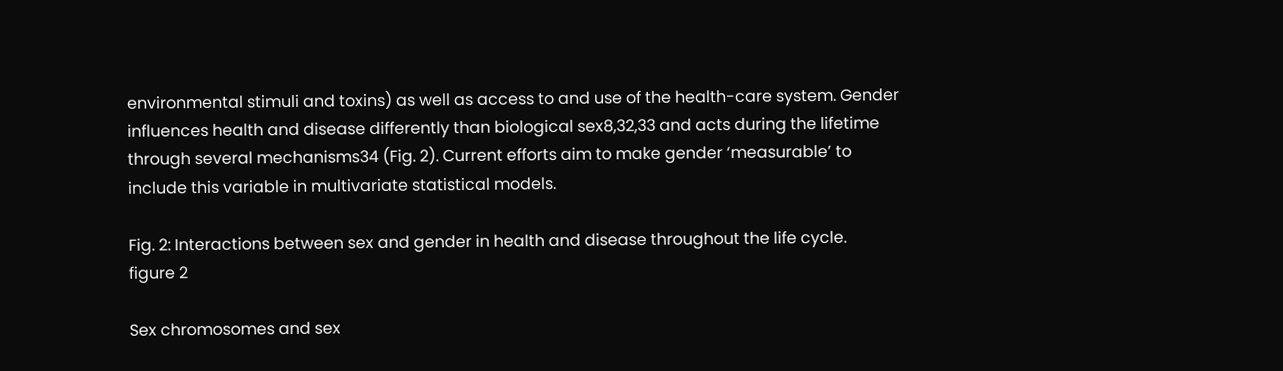environmental stimuli and toxins) as well as access to and use of the health-care system. Gender influences health and disease differently than biological sex8,32,33 and acts during the lifetime through several mechanisms34 (Fig. 2). Current efforts aim to make gender ‘measurable’ to include this variable in multivariate statistical models.

Fig. 2: Interactions between sex and gender in health and disease throughout the life cycle.
figure 2

Sex chromosomes and sex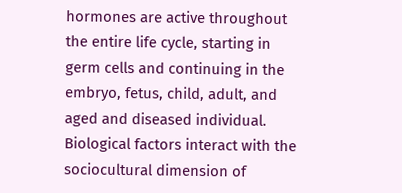hormones are active throughout the entire life cycle, starting in germ cells and continuing in the embryo, fetus, child, adult, and aged and diseased individual. Biological factors interact with the sociocultural dimension of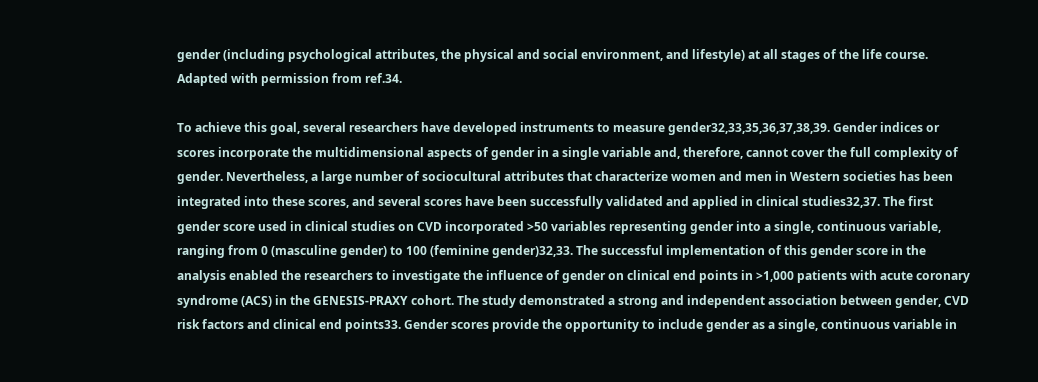gender (including psychological attributes, the physical and social environment, and lifestyle) at all stages of the life course. Adapted with permission from ref.34.

To achieve this goal, several researchers have developed instruments to measure gender32,33,35,36,37,38,39. Gender indices or scores incorporate the multidimensional aspects of gender in a single variable and, therefore, cannot cover the full complexity of gender. Nevertheless, a large number of sociocultural attributes that characterize women and men in Western societies has been integrated into these scores, and several scores have been successfully validated and applied in clinical studies32,37. The first gender score used in clinical studies on CVD incorporated >50 variables representing gender into a single, continuous variable, ranging from 0 (masculine gender) to 100 (feminine gender)32,33. The successful implementation of this gender score in the analysis enabled the researchers to investigate the influence of gender on clinical end points in >1,000 patients with acute coronary syndrome (ACS) in the GENESIS-PRAXY cohort. The study demonstrated a strong and independent association between gender, CVD risk factors and clinical end points33. Gender scores provide the opportunity to include gender as a single, continuous variable in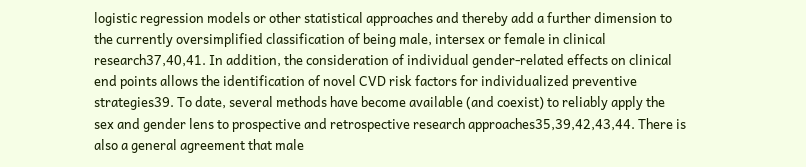logistic regression models or other statistical approaches and thereby add a further dimension to the currently oversimplified classification of being male, intersex or female in clinical research37,40,41. In addition, the consideration of individual gender-related effects on clinical end points allows the identification of novel CVD risk factors for individualized preventive strategies39. To date, several methods have become available (and coexist) to reliably apply the sex and gender lens to prospective and retrospective research approaches35,39,42,43,44. There is also a general agreement that male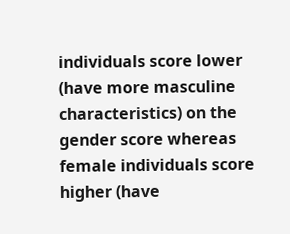individuals score lower (have more masculine characteristics) on the gender score whereas female individuals score higher (have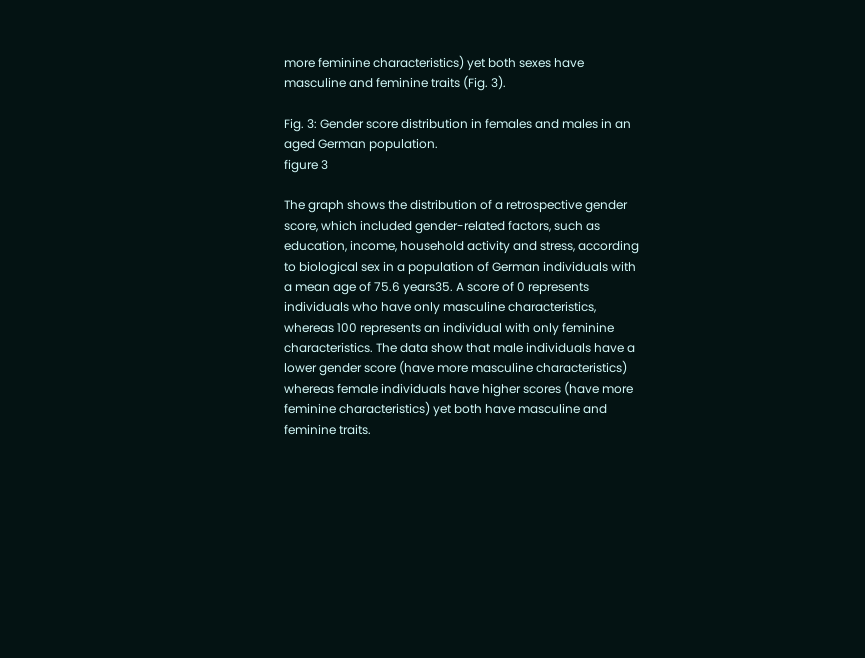more feminine characteristics) yet both sexes have masculine and feminine traits (Fig. 3).

Fig. 3: Gender score distribution in females and males in an aged German population.
figure 3

The graph shows the distribution of a retrospective gender score, which included gender-related factors, such as education, income, household activity and stress, according to biological sex in a population of German individuals with a mean age of 75.6 years35. A score of 0 represents individuals who have only masculine characteristics, whereas 100 represents an individual with only feminine characteristics. The data show that male individuals have a lower gender score (have more masculine characteristics) whereas female individuals have higher scores (have more feminine characteristics) yet both have masculine and feminine traits.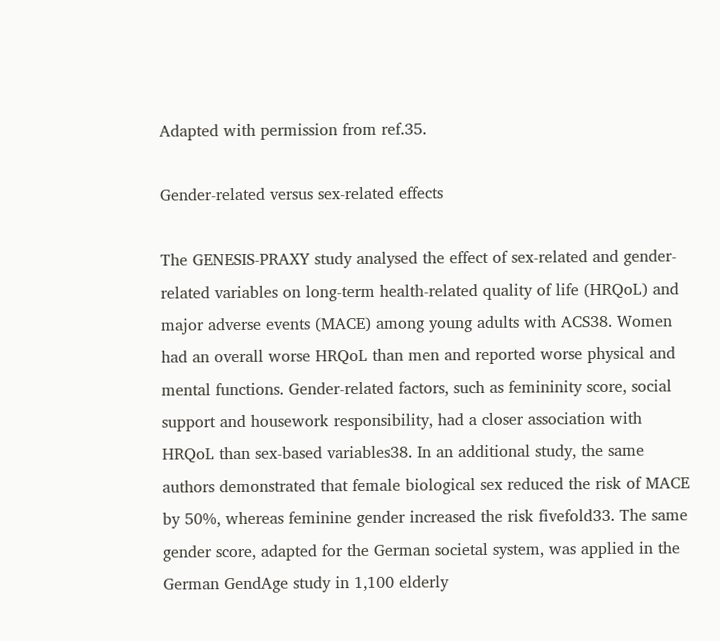Adapted with permission from ref.35.

Gender-related versus sex-related effects

The GENESIS-PRAXY study analysed the effect of sex-related and gender-related variables on long-term health-related quality of life (HRQoL) and major adverse events (MACE) among young adults with ACS38. Women had an overall worse HRQoL than men and reported worse physical and mental functions. Gender-related factors, such as femininity score, social support and housework responsibility, had a closer association with HRQoL than sex-based variables38. In an additional study, the same authors demonstrated that female biological sex reduced the risk of MACE by 50%, whereas feminine gender increased the risk fivefold33. The same gender score, adapted for the German societal system, was applied in the German GendAge study in 1,100 elderly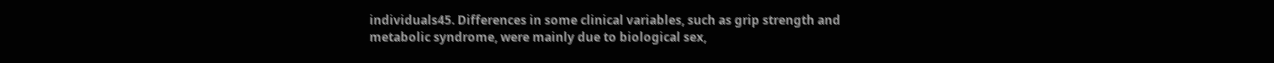individuals45. Differences in some clinical variables, such as grip strength and metabolic syndrome, were mainly due to biological sex,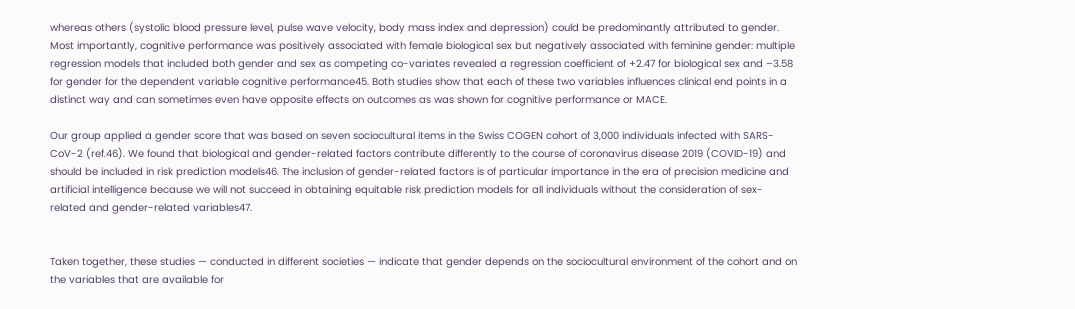whereas others (systolic blood pressure level, pulse wave velocity, body mass index and depression) could be predominantly attributed to gender. Most importantly, cognitive performance was positively associated with female biological sex but negatively associated with feminine gender: multiple regression models that included both gender and sex as competing co-variates revealed a regression coefficient of +2.47 for biological sex and –3.58 for gender for the dependent variable cognitive performance45. Both studies show that each of these two variables influences clinical end points in a distinct way and can sometimes even have opposite effects on outcomes as was shown for cognitive performance or MACE.

Our group applied a gender score that was based on seven sociocultural items in the Swiss COGEN cohort of 3,000 individuals infected with SARS-CoV-2 (ref.46). We found that biological and gender-related factors contribute differently to the course of coronavirus disease 2019 (COVID-19) and should be included in risk prediction models46. The inclusion of gender-related factors is of particular importance in the era of precision medicine and artificial intelligence because we will not succeed in obtaining equitable risk prediction models for all individuals without the consideration of sex-related and gender-related variables47.


Taken together, these studies — conducted in different societies — indicate that gender depends on the sociocultural environment of the cohort and on the variables that are available for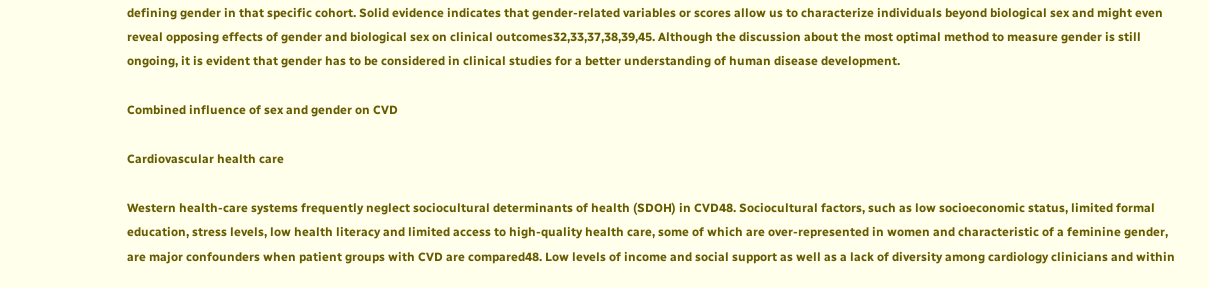defining gender in that specific cohort. Solid evidence indicates that gender-related variables or scores allow us to characterize individuals beyond biological sex and might even reveal opposing effects of gender and biological sex on clinical outcomes32,33,37,38,39,45. Although the discussion about the most optimal method to measure gender is still ongoing, it is evident that gender has to be considered in clinical studies for a better understanding of human disease development.

Combined influence of sex and gender on CVD

Cardiovascular health care

Western health-care systems frequently neglect sociocultural determinants of health (SDOH) in CVD48. Sociocultural factors, such as low socioeconomic status, limited formal education, stress levels, low health literacy and limited access to high-quality health care, some of which are over-represented in women and characteristic of a feminine gender, are major confounders when patient groups with CVD are compared48. Low levels of income and social support as well as a lack of diversity among cardiology clinicians and within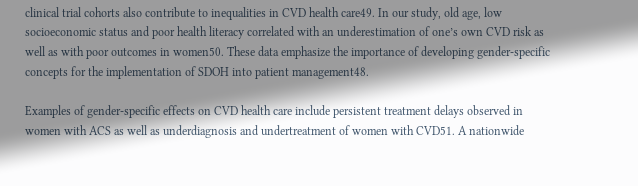clinical trial cohorts also contribute to inequalities in CVD health care49. In our study, old age, low socioeconomic status and poor health literacy correlated with an underestimation of one’s own CVD risk as well as with poor outcomes in women50. These data emphasize the importance of developing gender-specific concepts for the implementation of SDOH into patient management48.

Examples of gender-specific effects on CVD health care include persistent treatment delays observed in women with ACS as well as underdiagnosis and undertreatment of women with CVD51. A nationwide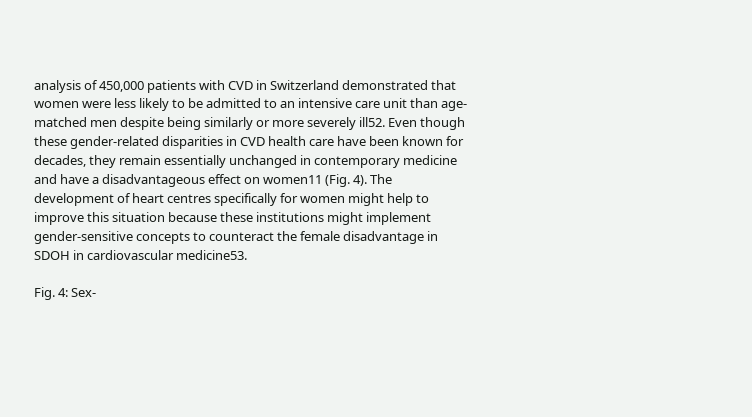analysis of 450,000 patients with CVD in Switzerland demonstrated that women were less likely to be admitted to an intensive care unit than age-matched men despite being similarly or more severely ill52. Even though these gender-related disparities in CVD health care have been known for decades, they remain essentially unchanged in contemporary medicine and have a disadvantageous effect on women11 (Fig. 4). The development of heart centres specifically for women might help to improve this situation because these institutions might implement gender-sensitive concepts to counteract the female disadvantage in SDOH in cardiovascular medicine53.

Fig. 4: Sex-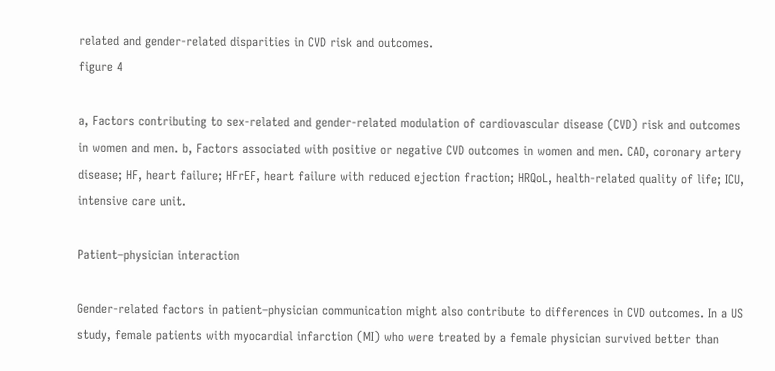related and gender-related disparities in CVD risk and outcomes.
figure 4

a, Factors contributing to sex-related and gender-related modulation of cardiovascular disease (CVD) risk and outcomes in women and men. b, Factors associated with positive or negative CVD outcomes in women and men. CAD, coronary artery disease; HF, heart failure; HFrEF, heart failure with reduced ejection fraction; HRQoL, health-related quality of life; ICU, intensive care unit.

Patient–physician interaction

Gender-related factors in patient–physician communication might also contribute to differences in CVD outcomes. In a US study, female patients with myocardial infarction (MI) who were treated by a female physician survived better than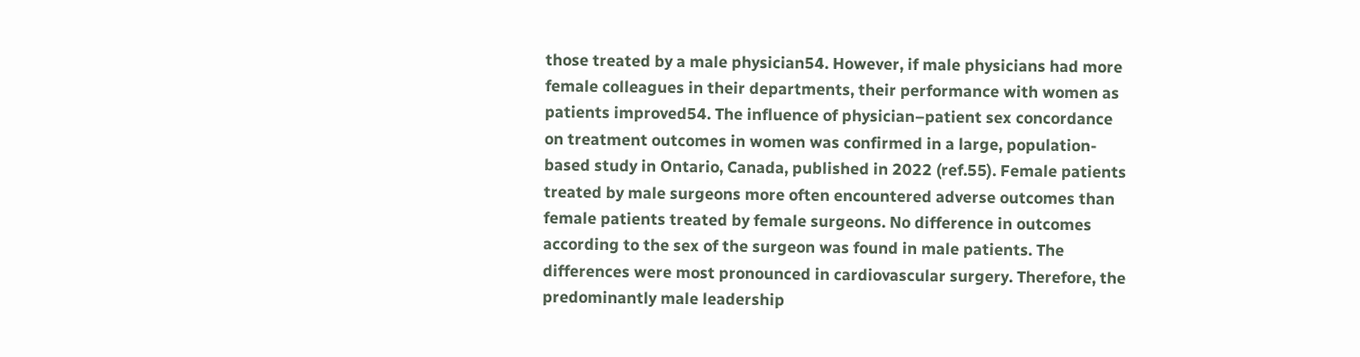those treated by a male physician54. However, if male physicians had more female colleagues in their departments, their performance with women as patients improved54. The influence of physician–patient sex concordance on treatment outcomes in women was confirmed in a large, population-based study in Ontario, Canada, published in 2022 (ref.55). Female patients treated by male surgeons more often encountered adverse outcomes than female patients treated by female surgeons. No difference in outcomes according to the sex of the surgeon was found in male patients. The differences were most pronounced in cardiovascular surgery. Therefore, the predominantly male leadership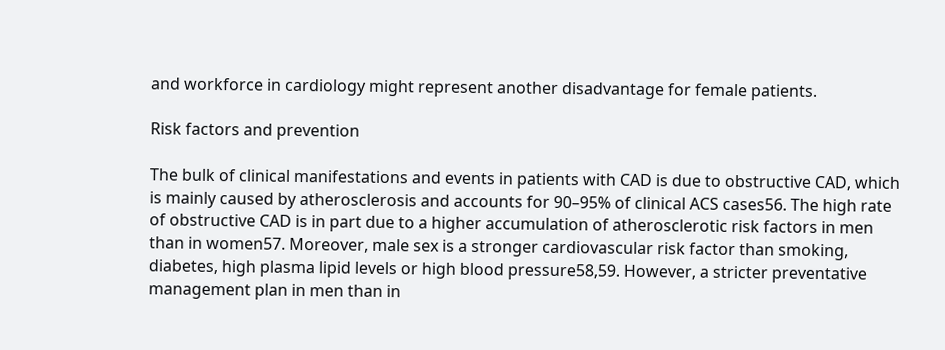and workforce in cardiology might represent another disadvantage for female patients.

Risk factors and prevention

The bulk of clinical manifestations and events in patients with CAD is due to obstructive CAD, which is mainly caused by atherosclerosis and accounts for 90–95% of clinical ACS cases56. The high rate of obstructive CAD is in part due to a higher accumulation of atherosclerotic risk factors in men than in women57. Moreover, male sex is a stronger cardiovascular risk factor than smoking, diabetes, high plasma lipid levels or high blood pressure58,59. However, a stricter preventative management plan in men than in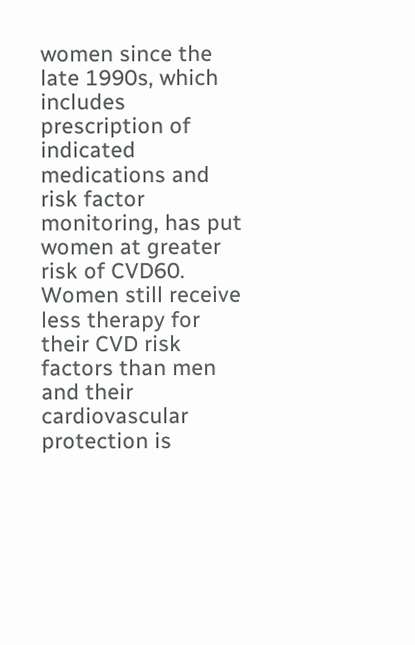women since the late 1990s, which includes prescription of indicated medications and risk factor monitoring, has put women at greater risk of CVD60. Women still receive less therapy for their CVD risk factors than men and their cardiovascular protection is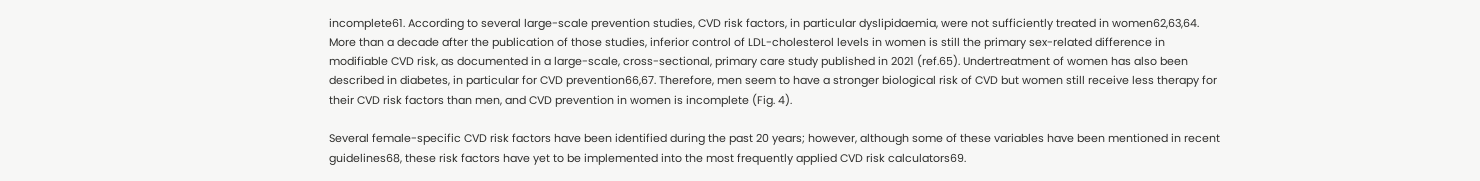incomplete61. According to several large-scale prevention studies, CVD risk factors, in particular dyslipidaemia, were not sufficiently treated in women62,63,64. More than a decade after the publication of those studies, inferior control of LDL-cholesterol levels in women is still the primary sex-related difference in modifiable CVD risk, as documented in a large-scale, cross-sectional, primary care study published in 2021 (ref.65). Undertreatment of women has also been described in diabetes, in particular for CVD prevention66,67. Therefore, men seem to have a stronger biological risk of CVD but women still receive less therapy for their CVD risk factors than men, and CVD prevention in women is incomplete (Fig. 4).

Several female-specific CVD risk factors have been identified during the past 20 years; however, although some of these variables have been mentioned in recent guidelines68, these risk factors have yet to be implemented into the most frequently applied CVD risk calculators69.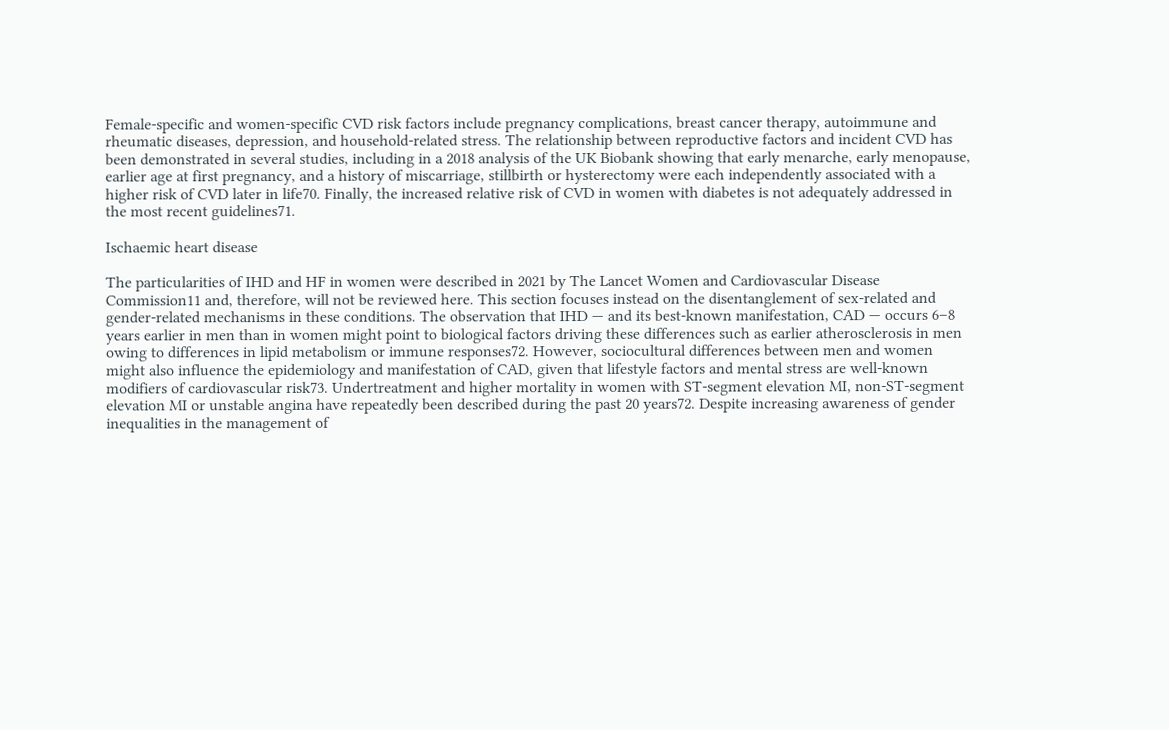Female-specific and women-specific CVD risk factors include pregnancy complications, breast cancer therapy, autoimmune and rheumatic diseases, depression, and household-related stress. The relationship between reproductive factors and incident CVD has been demonstrated in several studies, including in a 2018 analysis of the UK Biobank showing that early menarche, early menopause, earlier age at first pregnancy, and a history of miscarriage, stillbirth or hysterectomy were each independently associated with a higher risk of CVD later in life70. Finally, the increased relative risk of CVD in women with diabetes is not adequately addressed in the most recent guidelines71.

Ischaemic heart disease

The particularities of IHD and HF in women were described in 2021 by The Lancet Women and Cardiovascular Disease Commission11 and, therefore, will not be reviewed here. This section focuses instead on the disentanglement of sex-related and gender-related mechanisms in these conditions. The observation that IHD — and its best-known manifestation, CAD — occurs 6–8 years earlier in men than in women might point to biological factors driving these differences such as earlier atherosclerosis in men owing to differences in lipid metabolism or immune responses72. However, sociocultural differences between men and women might also influence the epidemiology and manifestation of CAD, given that lifestyle factors and mental stress are well-known modifiers of cardiovascular risk73. Undertreatment and higher mortality in women with ST-segment elevation MI, non-ST-segment elevation MI or unstable angina have repeatedly been described during the past 20 years72. Despite increasing awareness of gender inequalities in the management of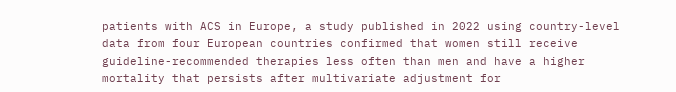patients with ACS in Europe, a study published in 2022 using country-level data from four European countries confirmed that women still receive guideline-recommended therapies less often than men and have a higher mortality that persists after multivariate adjustment for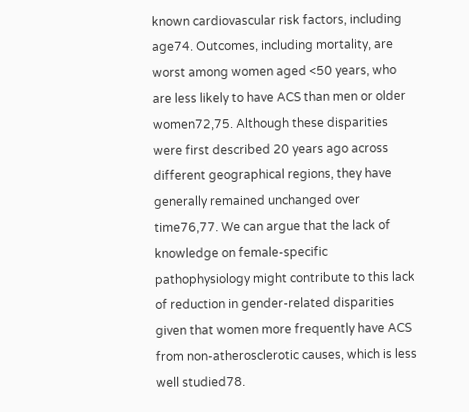known cardiovascular risk factors, including age74. Outcomes, including mortality, are worst among women aged <50 years, who are less likely to have ACS than men or older women72,75. Although these disparities were first described 20 years ago across different geographical regions, they have generally remained unchanged over time76,77. We can argue that the lack of knowledge on female-specific pathophysiology might contribute to this lack of reduction in gender-related disparities given that women more frequently have ACS from non-atherosclerotic causes, which is less well studied78.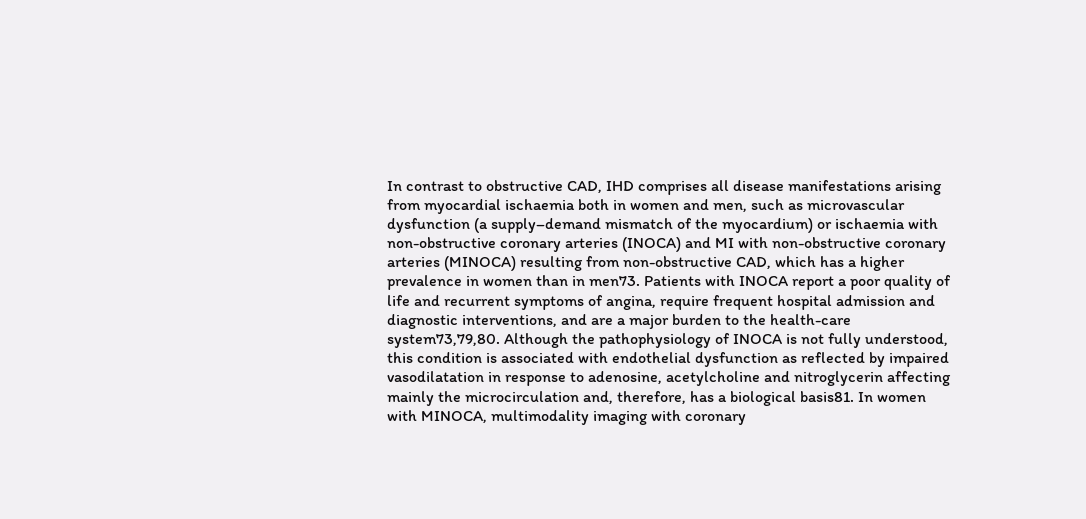In contrast to obstructive CAD, IHD comprises all disease manifestations arising from myocardial ischaemia both in women and men, such as microvascular dysfunction (a supply–demand mismatch of the myocardium) or ischaemia with non-obstructive coronary arteries (INOCA) and MI with non-obstructive coronary arteries (MINOCA) resulting from non-obstructive CAD, which has a higher prevalence in women than in men73. Patients with INOCA report a poor quality of life and recurrent symptoms of angina, require frequent hospital admission and diagnostic interventions, and are a major burden to the health-care system73,79,80. Although the pathophysiology of INOCA is not fully understood, this condition is associated with endothelial dysfunction as reflected by impaired vasodilatation in response to adenosine, acetylcholine and nitroglycerin affecting mainly the microcirculation and, therefore, has a biological basis81. In women with MINOCA, multimodality imaging with coronary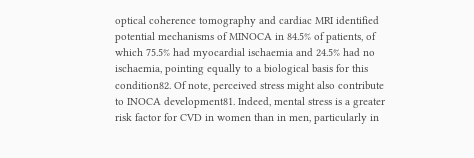optical coherence tomography and cardiac MRI identified potential mechanisms of MINOCA in 84.5% of patients, of which 75.5% had myocardial ischaemia and 24.5% had no ischaemia, pointing equally to a biological basis for this condition82. Of note, perceived stress might also contribute to INOCA development81. Indeed, mental stress is a greater risk factor for CVD in women than in men, particularly in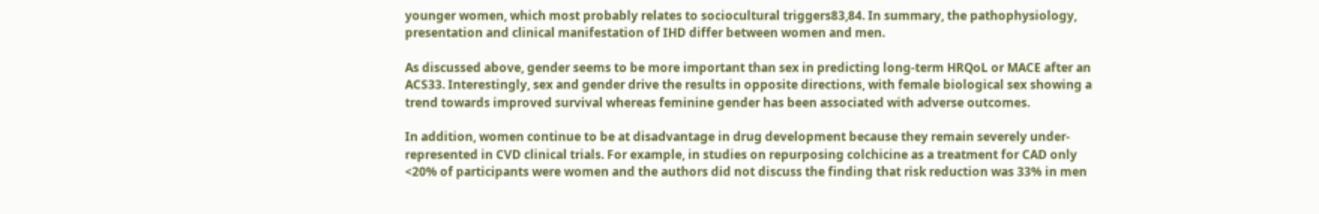younger women, which most probably relates to sociocultural triggers83,84. In summary, the pathophysiology, presentation and clinical manifestation of IHD differ between women and men.

As discussed above, gender seems to be more important than sex in predicting long-term HRQoL or MACE after an ACS33. Interestingly, sex and gender drive the results in opposite directions, with female biological sex showing a trend towards improved survival whereas feminine gender has been associated with adverse outcomes.

In addition, women continue to be at disadvantage in drug development because they remain severely under-represented in CVD clinical trials. For example, in studies on repurposing colchicine as a treatment for CAD only <20% of participants were women and the authors did not discuss the finding that risk reduction was 33% in men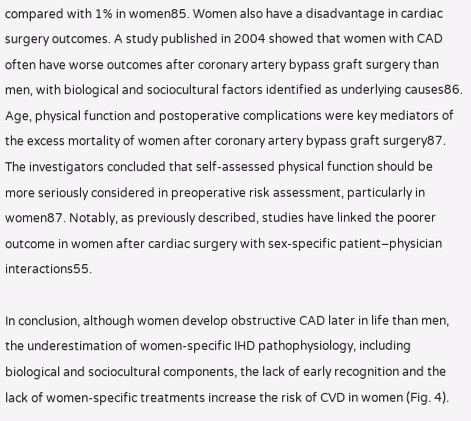compared with 1% in women85. Women also have a disadvantage in cardiac surgery outcomes. A study published in 2004 showed that women with CAD often have worse outcomes after coronary artery bypass graft surgery than men, with biological and sociocultural factors identified as underlying causes86. Age, physical function and postoperative complications were key mediators of the excess mortality of women after coronary artery bypass graft surgery87. The investigators concluded that self-assessed physical function should be more seriously considered in preoperative risk assessment, particularly in women87. Notably, as previously described, studies have linked the poorer outcome in women after cardiac surgery with sex-specific patient–physician interactions55.

In conclusion, although women develop obstructive CAD later in life than men, the underestimation of women-specific IHD pathophysiology, including biological and sociocultural components, the lack of early recognition and the lack of women-specific treatments increase the risk of CVD in women (Fig. 4).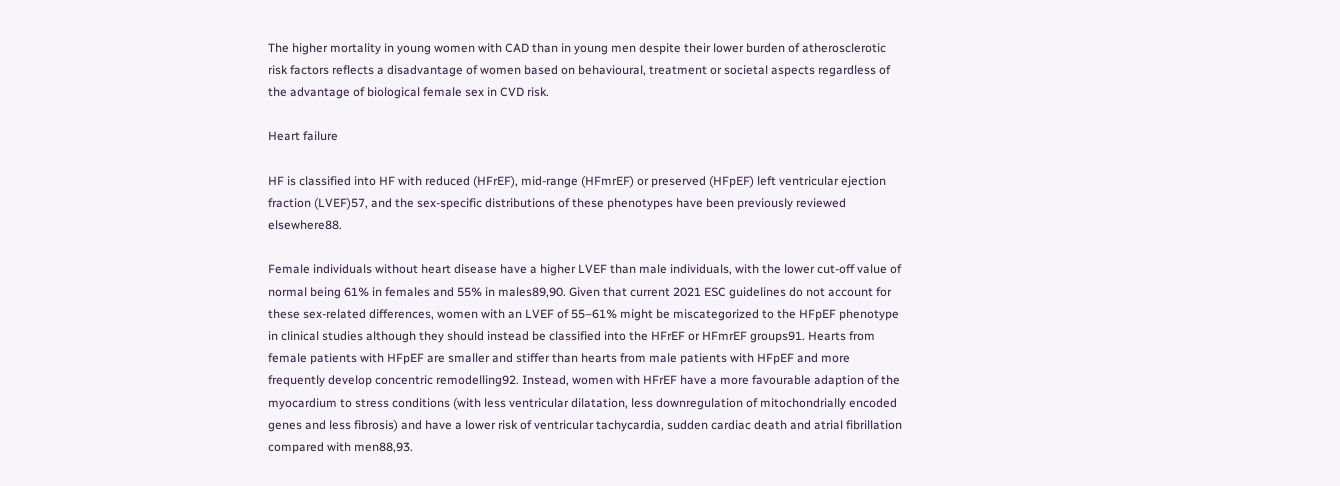The higher mortality in young women with CAD than in young men despite their lower burden of atherosclerotic risk factors reflects a disadvantage of women based on behavioural, treatment or societal aspects regardless of the advantage of biological female sex in CVD risk.

Heart failure

HF is classified into HF with reduced (HFrEF), mid-range (HFmrEF) or preserved (HFpEF) left ventricular ejection fraction (LVEF)57, and the sex-specific distributions of these phenotypes have been previously reviewed elsewhere88.

Female individuals without heart disease have a higher LVEF than male individuals, with the lower cut-off value of normal being 61% in females and 55% in males89,90. Given that current 2021 ESC guidelines do not account for these sex-related differences, women with an LVEF of 55–61% might be miscategorized to the HFpEF phenotype in clinical studies although they should instead be classified into the HFrEF or HFmrEF groups91. Hearts from female patients with HFpEF are smaller and stiffer than hearts from male patients with HFpEF and more frequently develop concentric remodelling92. Instead, women with HFrEF have a more favourable adaption of the myocardium to stress conditions (with less ventricular dilatation, less downregulation of mitochondrially encoded genes and less fibrosis) and have a lower risk of ventricular tachycardia, sudden cardiac death and atrial fibrillation compared with men88,93.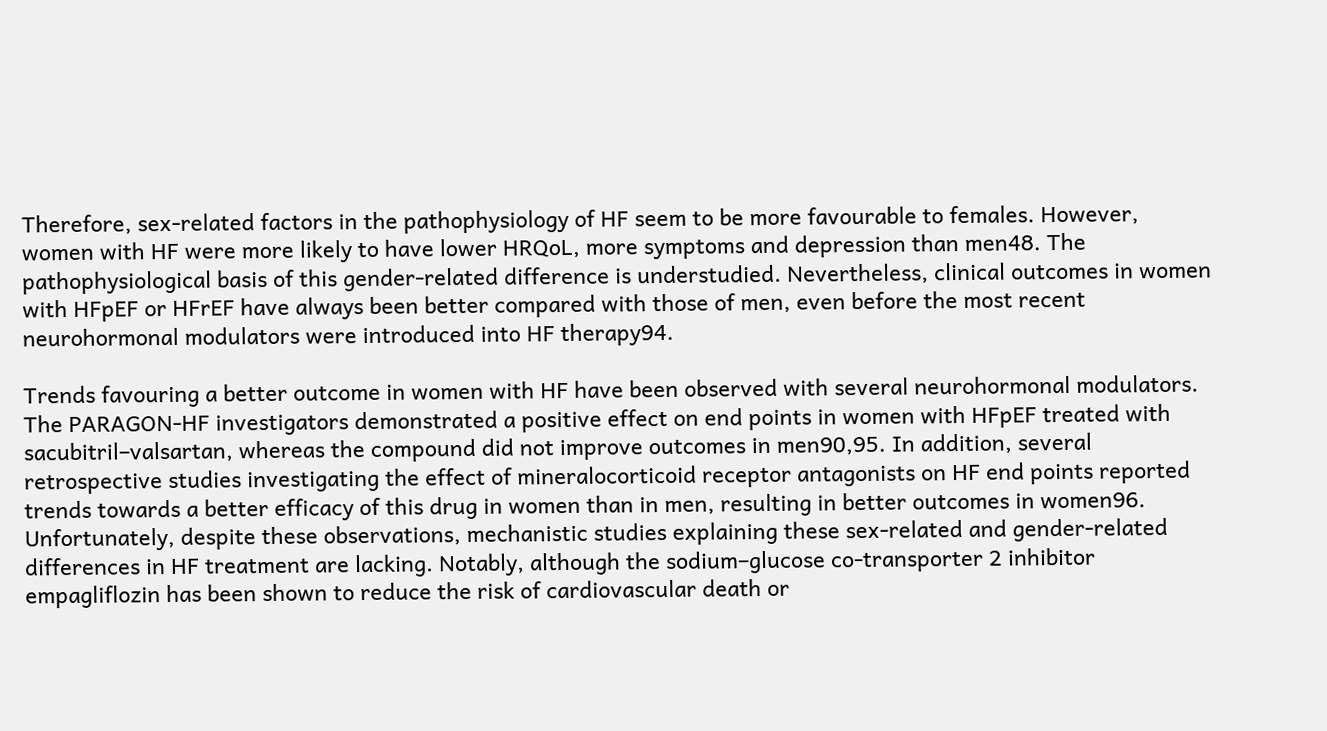Therefore, sex-related factors in the pathophysiology of HF seem to be more favourable to females. However, women with HF were more likely to have lower HRQoL, more symptoms and depression than men48. The pathophysiological basis of this gender-related difference is understudied. Nevertheless, clinical outcomes in women with HFpEF or HFrEF have always been better compared with those of men, even before the most recent neurohormonal modulators were introduced into HF therapy94.

Trends favouring a better outcome in women with HF have been observed with several neurohormonal modulators. The PARAGON-HF investigators demonstrated a positive effect on end points in women with HFpEF treated with sacubitril–valsartan, whereas the compound did not improve outcomes in men90,95. In addition, several retrospective studies investigating the effect of mineralocorticoid receptor antagonists on HF end points reported trends towards a better efficacy of this drug in women than in men, resulting in better outcomes in women96. Unfortunately, despite these observations, mechanistic studies explaining these sex-related and gender-related differences in HF treatment are lacking. Notably, although the sodium–glucose co-transporter 2 inhibitor empagliflozin has been shown to reduce the risk of cardiovascular death or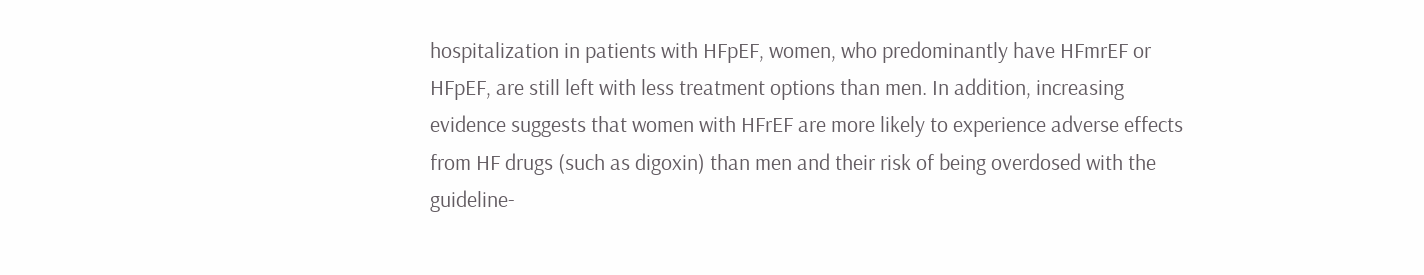hospitalization in patients with HFpEF, women, who predominantly have HFmrEF or HFpEF, are still left with less treatment options than men. In addition, increasing evidence suggests that women with HFrEF are more likely to experience adverse effects from HF drugs (such as digoxin) than men and their risk of being overdosed with the guideline-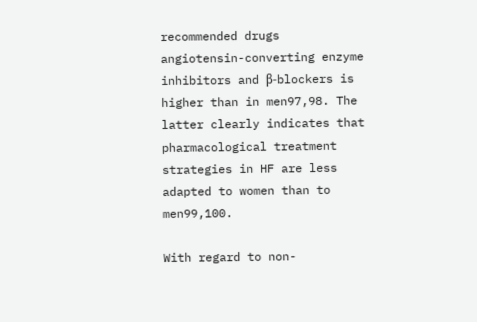recommended drugs angiotensin-converting enzyme inhibitors and β-blockers is higher than in men97,98. The latter clearly indicates that pharmacological treatment strategies in HF are less adapted to women than to men99,100.

With regard to non-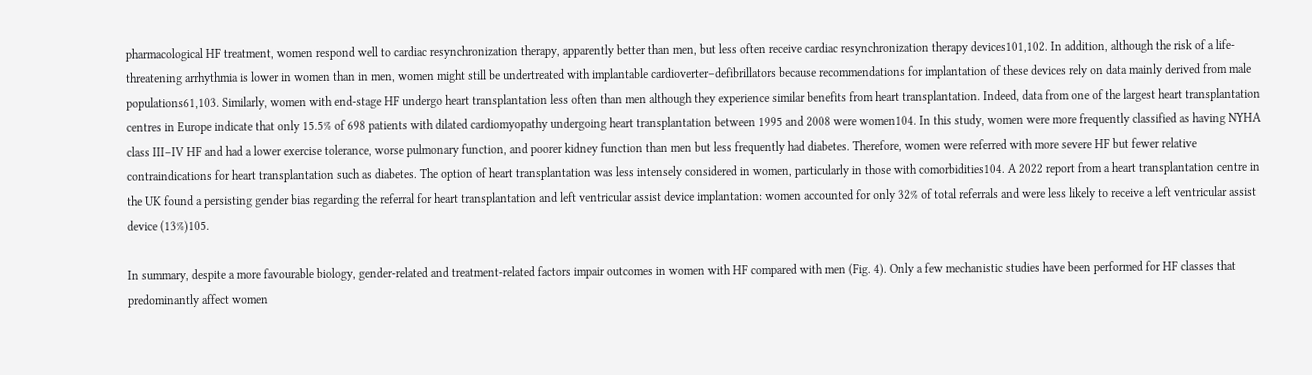pharmacological HF treatment, women respond well to cardiac resynchronization therapy, apparently better than men, but less often receive cardiac resynchronization therapy devices101,102. In addition, although the risk of a life-threatening arrhythmia is lower in women than in men, women might still be undertreated with implantable cardioverter–defibrillators because recommendations for implantation of these devices rely on data mainly derived from male populations61,103. Similarly, women with end-stage HF undergo heart transplantation less often than men although they experience similar benefits from heart transplantation. Indeed, data from one of the largest heart transplantation centres in Europe indicate that only 15.5% of 698 patients with dilated cardiomyopathy undergoing heart transplantation between 1995 and 2008 were women104. In this study, women were more frequently classified as having NYHA class III–IV HF and had a lower exercise tolerance, worse pulmonary function, and poorer kidney function than men but less frequently had diabetes. Therefore, women were referred with more severe HF but fewer relative contraindications for heart transplantation such as diabetes. The option of heart transplantation was less intensely considered in women, particularly in those with comorbidities104. A 2022 report from a heart transplantation centre in the UK found a persisting gender bias regarding the referral for heart transplantation and left ventricular assist device implantation: women accounted for only 32% of total referrals and were less likely to receive a left ventricular assist device (13%)105.

In summary, despite a more favourable biology, gender-related and treatment-related factors impair outcomes in women with HF compared with men (Fig. 4). Only a few mechanistic studies have been performed for HF classes that predominantly affect women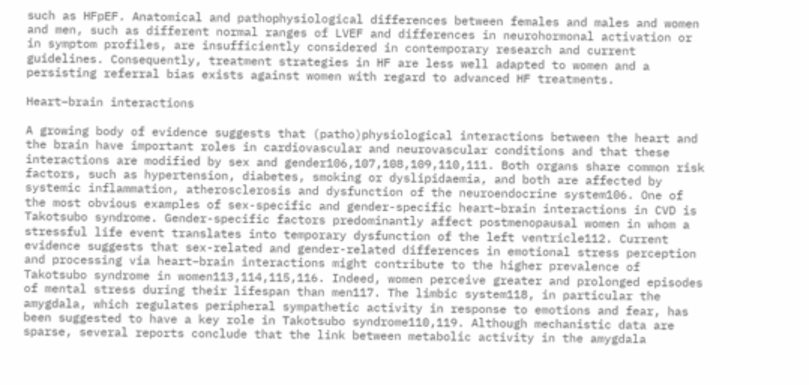such as HFpEF. Anatomical and pathophysiological differences between females and males and women and men, such as different normal ranges of LVEF and differences in neurohormonal activation or in symptom profiles, are insufficiently considered in contemporary research and current guidelines. Consequently, treatment strategies in HF are less well adapted to women and a persisting referral bias exists against women with regard to advanced HF treatments.

Heart–brain interactions

A growing body of evidence suggests that (patho)physiological interactions between the heart and the brain have important roles in cardiovascular and neurovascular conditions and that these interactions are modified by sex and gender106,107,108,109,110,111. Both organs share common risk factors, such as hypertension, diabetes, smoking or dyslipidaemia, and both are affected by systemic inflammation, atherosclerosis and dysfunction of the neuroendocrine system106. One of the most obvious examples of sex-specific and gender-specific heart–brain interactions in CVD is Takotsubo syndrome. Gender-specific factors predominantly affect postmenopausal women in whom a stressful life event translates into temporary dysfunction of the left ventricle112. Current evidence suggests that sex-related and gender-related differences in emotional stress perception and processing via heart–brain interactions might contribute to the higher prevalence of Takotsubo syndrome in women113,114,115,116. Indeed, women perceive greater and prolonged episodes of mental stress during their lifespan than men117. The limbic system118, in particular the amygdala, which regulates peripheral sympathetic activity in response to emotions and fear, has been suggested to have a key role in Takotsubo syndrome110,119. Although mechanistic data are sparse, several reports conclude that the link between metabolic activity in the amygdala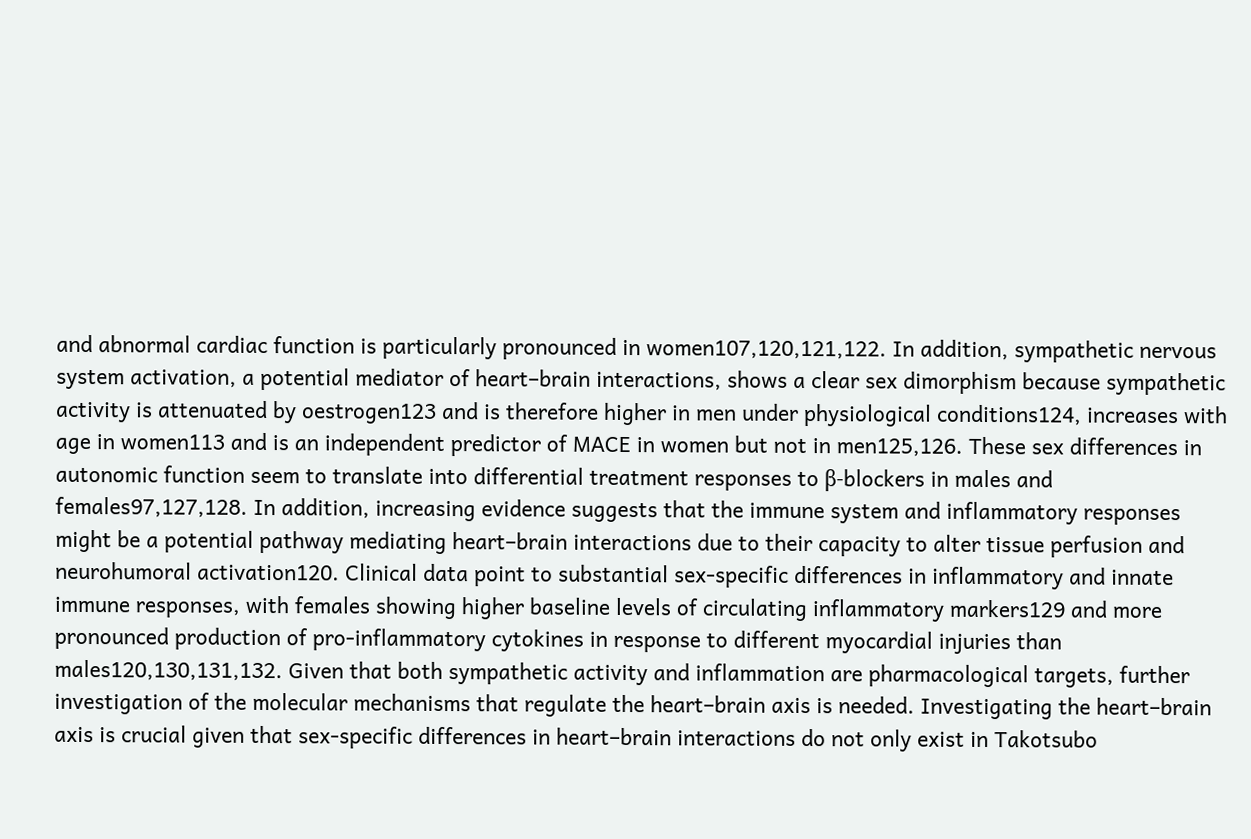and abnormal cardiac function is particularly pronounced in women107,120,121,122. In addition, sympathetic nervous system activation, a potential mediator of heart–brain interactions, shows a clear sex dimorphism because sympathetic activity is attenuated by oestrogen123 and is therefore higher in men under physiological conditions124, increases with age in women113 and is an independent predictor of MACE in women but not in men125,126. These sex differences in autonomic function seem to translate into differential treatment responses to β-blockers in males and females97,127,128. In addition, increasing evidence suggests that the immune system and inflammatory responses might be a potential pathway mediating heart–brain interactions due to their capacity to alter tissue perfusion and neurohumoral activation120. Clinical data point to substantial sex-specific differences in inflammatory and innate immune responses, with females showing higher baseline levels of circulating inflammatory markers129 and more pronounced production of pro-inflammatory cytokines in response to different myocardial injuries than males120,130,131,132. Given that both sympathetic activity and inflammation are pharmacological targets, further investigation of the molecular mechanisms that regulate the heart–brain axis is needed. Investigating the heart–brain axis is crucial given that sex-specific differences in heart–brain interactions do not only exist in Takotsubo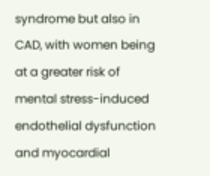syndrome but also in CAD, with women being at a greater risk of mental stress-induced endothelial dysfunction and myocardial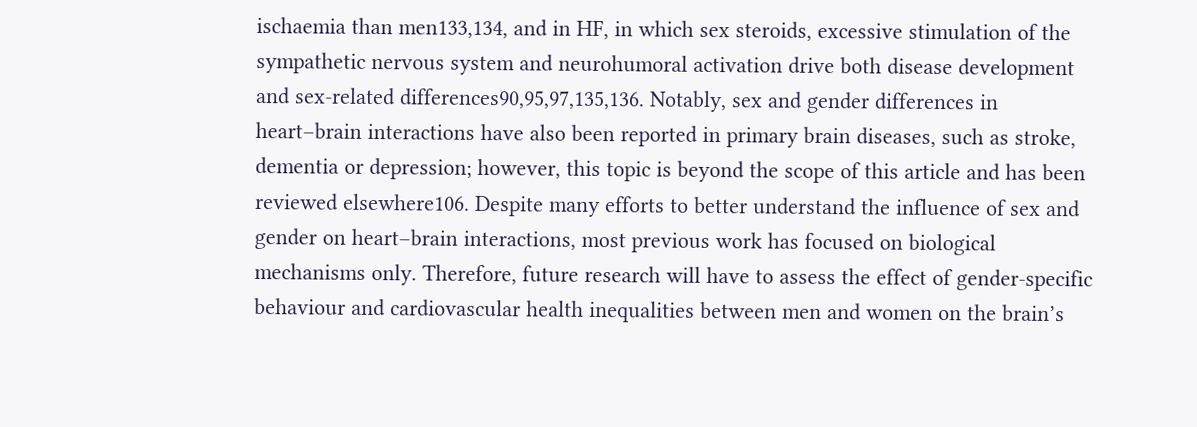ischaemia than men133,134, and in HF, in which sex steroids, excessive stimulation of the sympathetic nervous system and neurohumoral activation drive both disease development and sex-related differences90,95,97,135,136. Notably, sex and gender differences in heart–brain interactions have also been reported in primary brain diseases, such as stroke, dementia or depression; however, this topic is beyond the scope of this article and has been reviewed elsewhere106. Despite many efforts to better understand the influence of sex and gender on heart–brain interactions, most previous work has focused on biological mechanisms only. Therefore, future research will have to assess the effect of gender-specific behaviour and cardiovascular health inequalities between men and women on the brain’s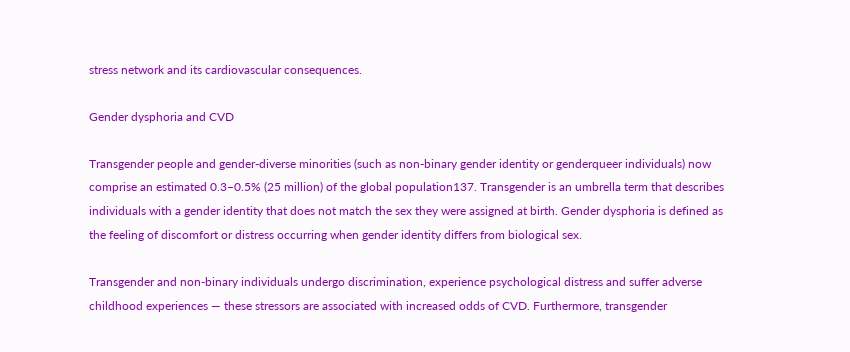stress network and its cardiovascular consequences.

Gender dysphoria and CVD

Transgender people and gender-diverse minorities (such as non-binary gender identity or genderqueer individuals) now comprise an estimated 0.3–0.5% (25 million) of the global population137. Transgender is an umbrella term that describes individuals with a gender identity that does not match the sex they were assigned at birth. Gender dysphoria is defined as the feeling of discomfort or distress occurring when gender identity differs from biological sex.

Transgender and non-binary individuals undergo discrimination, experience psychological distress and suffer adverse childhood experiences — these stressors are associated with increased odds of CVD. Furthermore, transgender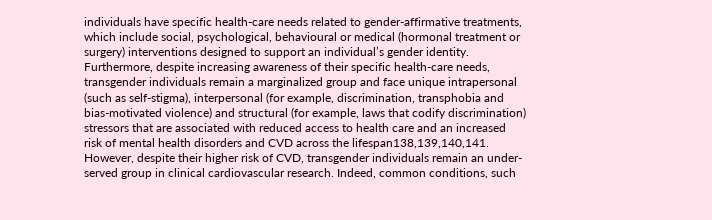individuals have specific health-care needs related to gender-affirmative treatments, which include social, psychological, behavioural or medical (hormonal treatment or surgery) interventions designed to support an individual’s gender identity. Furthermore, despite increasing awareness of their specific health-care needs, transgender individuals remain a marginalized group and face unique intrapersonal (such as self-stigma), interpersonal (for example, discrimination, transphobia and bias-motivated violence) and structural (for example, laws that codify discrimination) stressors that are associated with reduced access to health care and an increased risk of mental health disorders and CVD across the lifespan138,139,140,141. However, despite their higher risk of CVD, transgender individuals remain an under-served group in clinical cardiovascular research. Indeed, common conditions, such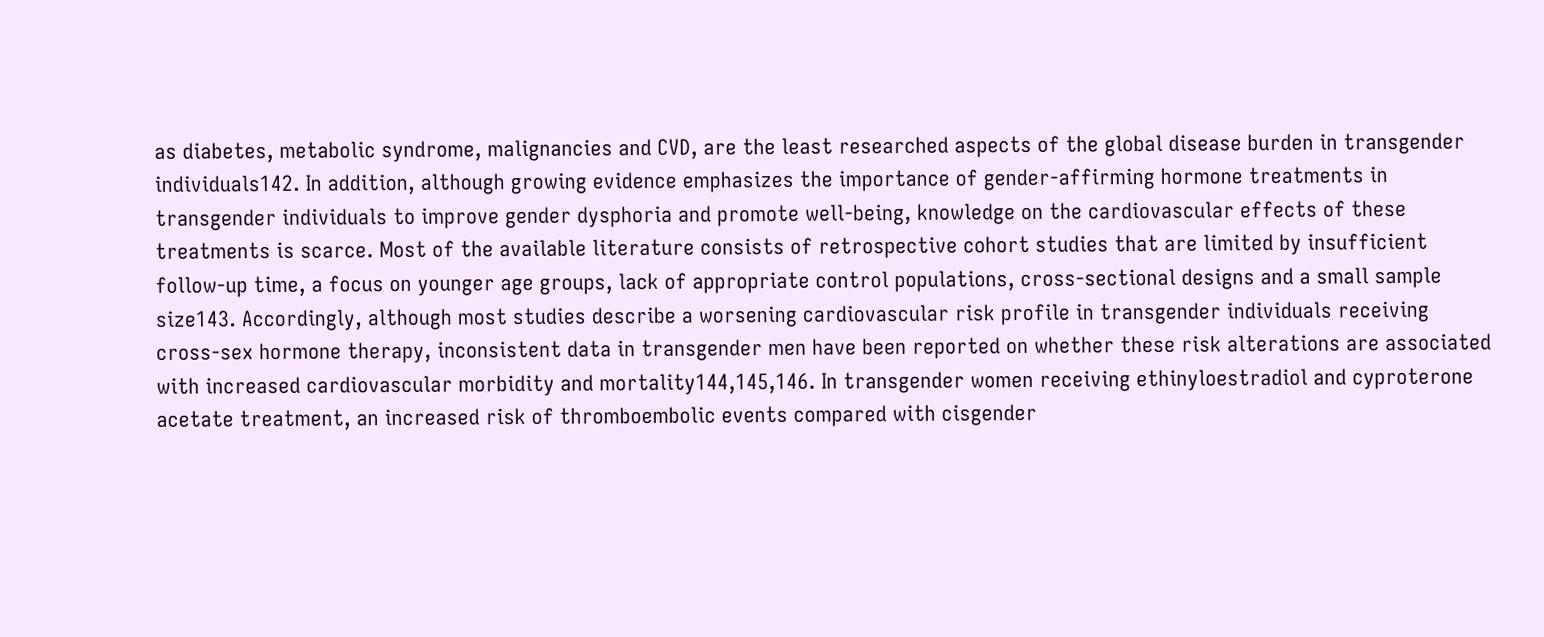as diabetes, metabolic syndrome, malignancies and CVD, are the least researched aspects of the global disease burden in transgender individuals142. In addition, although growing evidence emphasizes the importance of gender-affirming hormone treatments in transgender individuals to improve gender dysphoria and promote well-being, knowledge on the cardiovascular effects of these treatments is scarce. Most of the available literature consists of retrospective cohort studies that are limited by insufficient follow-up time, a focus on younger age groups, lack of appropriate control populations, cross-sectional designs and a small sample size143. Accordingly, although most studies describe a worsening cardiovascular risk profile in transgender individuals receiving cross-sex hormone therapy, inconsistent data in transgender men have been reported on whether these risk alterations are associated with increased cardiovascular morbidity and mortality144,145,146. In transgender women receiving ethinyloestradiol and cyproterone acetate treatment, an increased risk of thromboembolic events compared with cisgender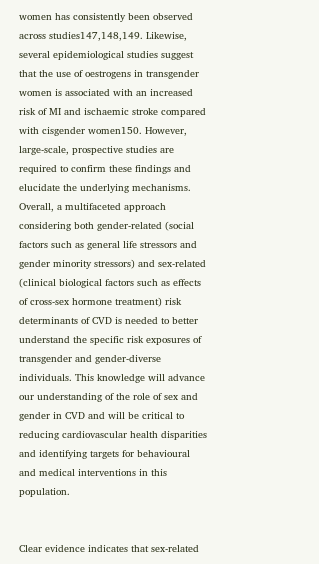women has consistently been observed across studies147,148,149. Likewise, several epidemiological studies suggest that the use of oestrogens in transgender women is associated with an increased risk of MI and ischaemic stroke compared with cisgender women150. However, large-scale, prospective studies are required to confirm these findings and elucidate the underlying mechanisms. Overall, a multifaceted approach considering both gender-related (social factors such as general life stressors and gender minority stressors) and sex-related (clinical biological factors such as effects of cross-sex hormone treatment) risk determinants of CVD is needed to better understand the specific risk exposures of transgender and gender-diverse individuals. This knowledge will advance our understanding of the role of sex and gender in CVD and will be critical to reducing cardiovascular health disparities and identifying targets for behavioural and medical interventions in this population.


Clear evidence indicates that sex-related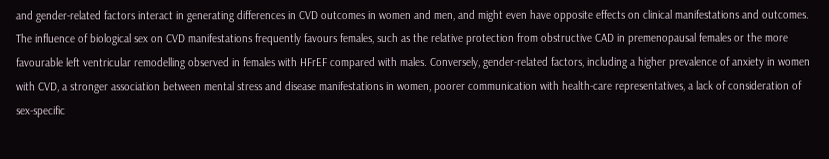and gender-related factors interact in generating differences in CVD outcomes in women and men, and might even have opposite effects on clinical manifestations and outcomes. The influence of biological sex on CVD manifestations frequently favours females, such as the relative protection from obstructive CAD in premenopausal females or the more favourable left ventricular remodelling observed in females with HFrEF compared with males. Conversely, gender-related factors, including a higher prevalence of anxiety in women with CVD, a stronger association between mental stress and disease manifestations in women, poorer communication with health-care representatives, a lack of consideration of sex-specific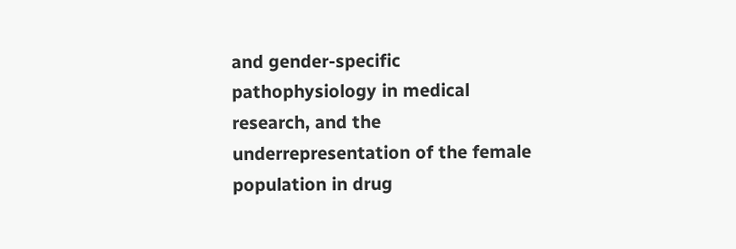and gender-specific pathophysiology in medical research, and the underrepresentation of the female population in drug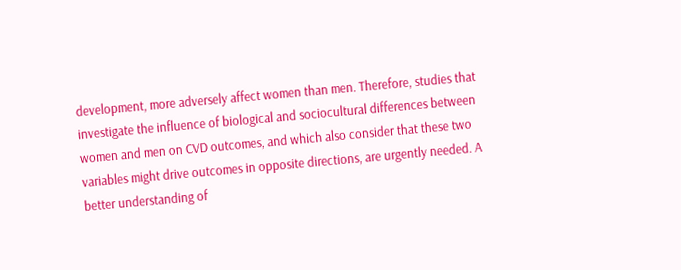development, more adversely affect women than men. Therefore, studies that investigate the influence of biological and sociocultural differences between women and men on CVD outcomes, and which also consider that these two variables might drive outcomes in opposite directions, are urgently needed. A better understanding of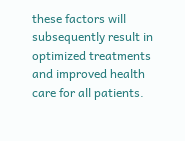these factors will subsequently result in optimized treatments and improved health care for all patients.